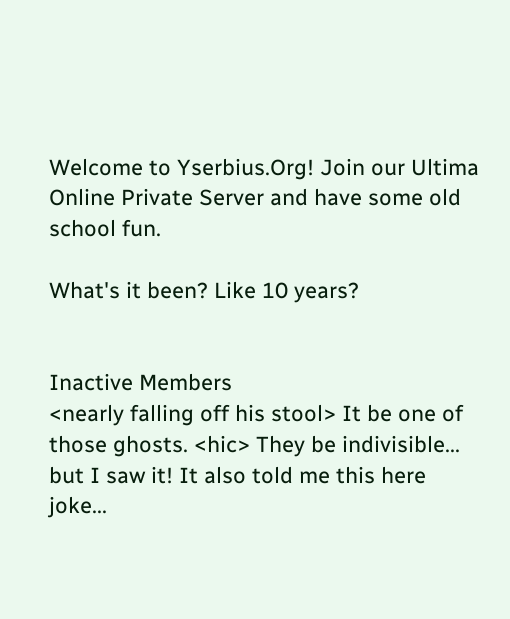Welcome to Yserbius.Org! Join our Ultima Online Private Server and have some old school fun.

What's it been? Like 10 years?


Inactive Members
<nearly falling off his stool> It be one of those ghosts. <hic> They be indivisible... but I saw it! It also told me this here joke...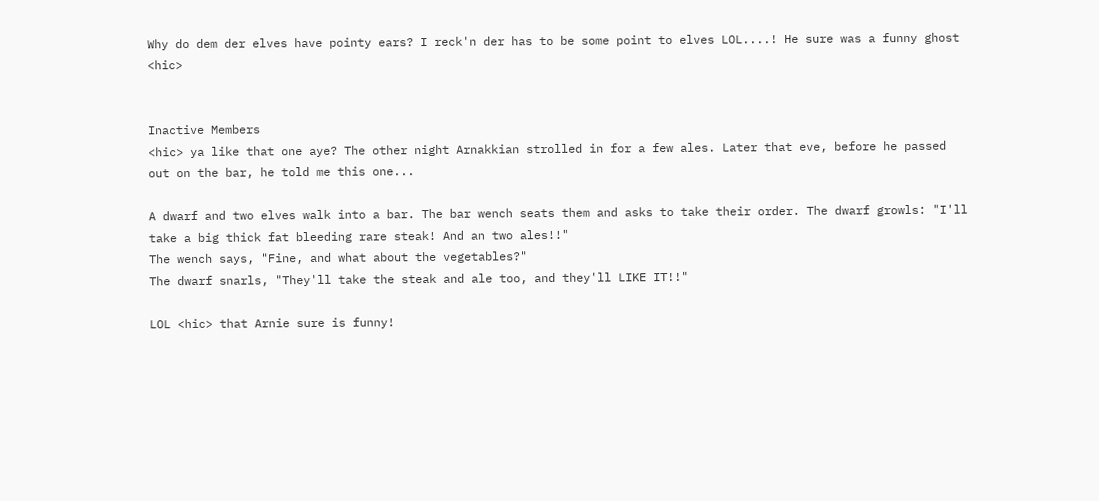Why do dem der elves have pointy ears? I reck'n der has to be some point to elves LOL....! He sure was a funny ghost <hic>


Inactive Members
<hic> ya like that one aye? The other night Arnakkian strolled in for a few ales. Later that eve, before he passed out on the bar, he told me this one...

A dwarf and two elves walk into a bar. The bar wench seats them and asks to take their order. The dwarf growls: "I'll take a big thick fat bleeding rare steak! And an two ales!!"
The wench says, "Fine, and what about the vegetables?"
The dwarf snarls, "They'll take the steak and ale too, and they'll LIKE IT!!"

LOL <hic> that Arnie sure is funny!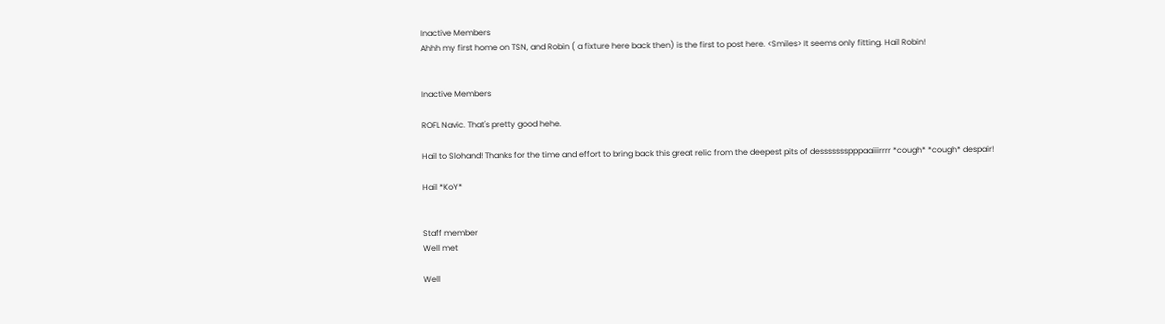Inactive Members
Ahhh my first home on TSN, and Robin ( a fixture here back then) is the first to post here. <Smiles> It seems only fitting. Hail Robin!


Inactive Members

ROFL Navic. That's pretty good hehe.

Hail to Slohand! Thanks for the time and effort to bring back this great relic from the deepest pits of dessssssspppaaiiirrrr *cough* *cough* despair!

Hail *KoY*


Staff member
Well met

Well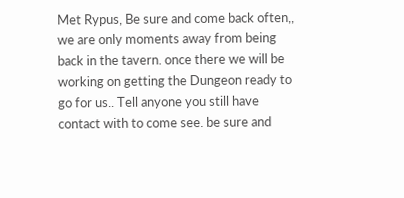Met Rypus, Be sure and come back often,, we are only moments away from being back in the tavern. once there we will be working on getting the Dungeon ready to go for us.. Tell anyone you still have contact with to come see. be sure and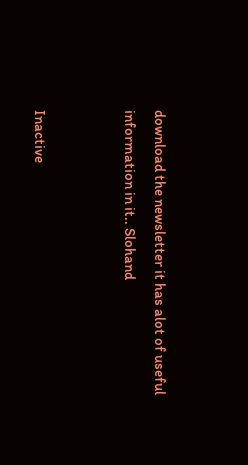download the newsletter it has alot of useful information in it.. Slohand


Inactive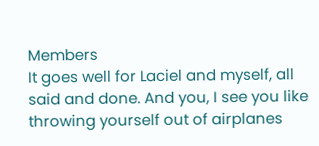Members
It goes well for Laciel and myself, all said and done. And you, I see you like throwing yourself out of airplanes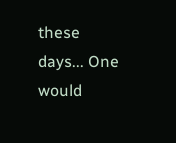these days... One would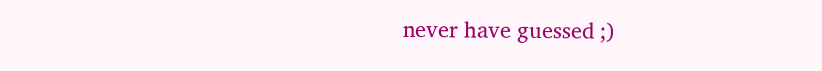never have guessed ;)